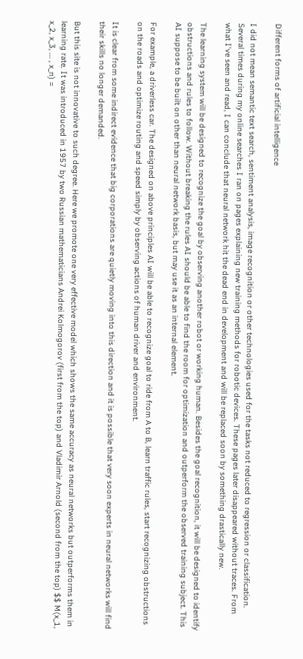Different forms of artificial intelligence

I did not mean semantic text search, sentiment analysis, image recognition or other technologies used for the tasks not reduced to regression or classification. Several times during my online searches I ran on pages explaining new training methods for robotic devices. These pages later disappeared without traces. From what I've seen and read, I can conclude that neural network hit the dead end in development and will be replaced soon by something drastically new.

The learning system will be designed to recognize the goal by observing another robot or working human. Besides the goal recognition, it will be designed to identify obstructions and rules to follow. Without breaking the rules AI should be able to find the room for optimization and outperform the observed training subject. This AI suppose to be built on other than neural network basis, but may use it as an internal element.

For example, a driverless car. The designed on above principles AI will be able to recognize goal to ride from A to B, learn traffic rules, start recognizing obstructions on the roads and optimize routing and speed simply by observing actions of human driver and environment.

It is clear from some indirect evidence that big corporations are quietly moving into this direction and it is possible that very soon experts in neural networks will find their skills no longer demanded.

But this site is not innovative to such degree. Here we promote one very effective model which shows the same accuracy as neural networks but outperforms them in learning rate. It was introduced in 1957 by two Russian mathematicians Andrei Kolmogorov (first from the top) and Vladimir Arnold (second from the top) $$ M(x_1, x_2, x_3, ... , x_n) =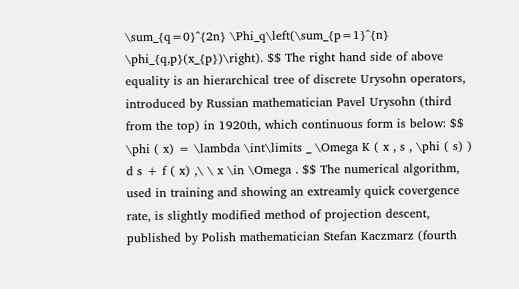\sum_{q=0}^{2n} \Phi_q\left(\sum_{p=1}^{n} \phi_{q,p}(x_{p})\right). $$ The right hand side of above equality is an hierarchical tree of discrete Urysohn operators, introduced by Russian mathematician Pavel Urysohn (third from the top) in 1920th, which continuous form is below: $$ \phi ( x) = \lambda \int\limits _ \Omega K ( x , s , \phi ( s) ) d s + f ( x) ,\ \ x \in \Omega . $$ The numerical algorithm, used in training and showing an extreamly quick covergence rate, is slightly modified method of projection descent, published by Polish mathematician Stefan Kaczmarz (fourth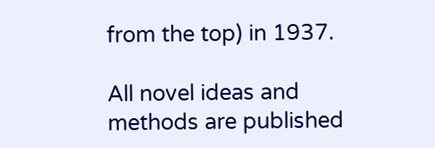from the top) in 1937.

All novel ideas and methods are published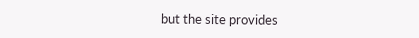but the site provides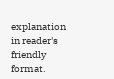explanation in reader's friendly format.